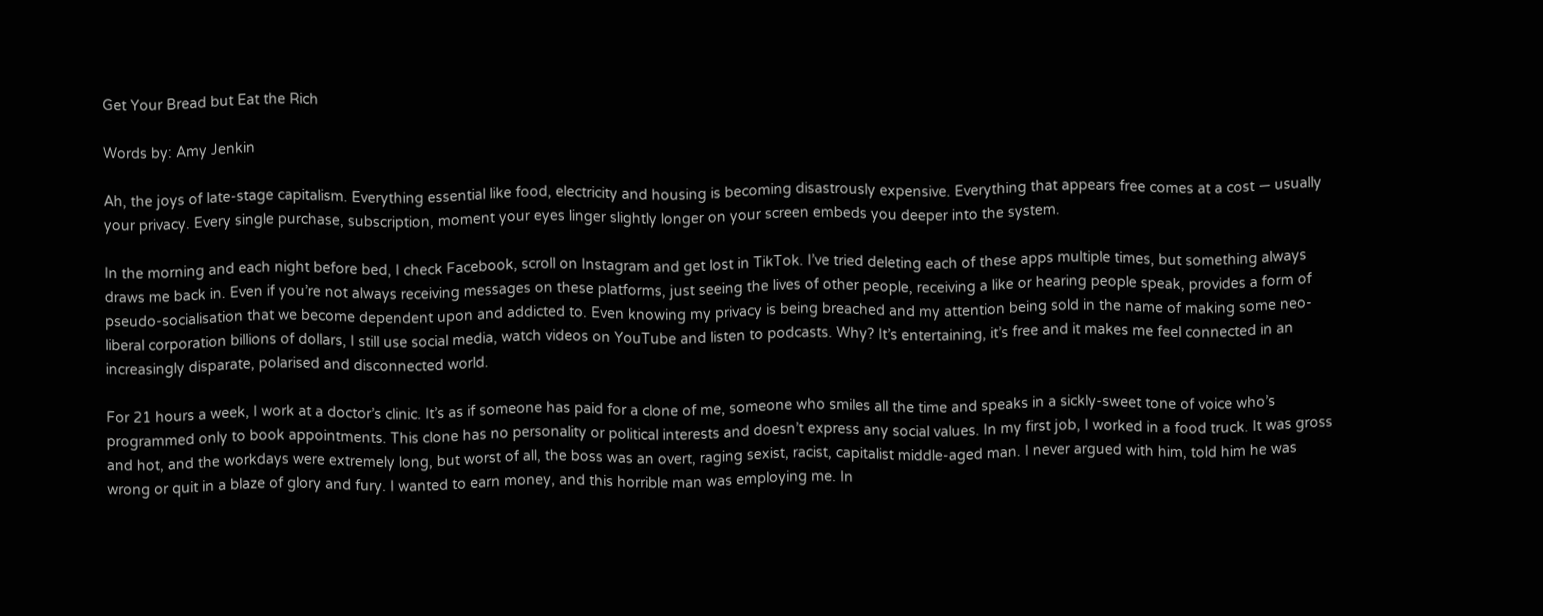Get Your Bread but Eat the Rich

Words by: Amy Jenkin

Ah, the joys of late-stage capitalism. Everything essential like food, electricity and housing is becoming disastrously expensive. Everything that appears free comes at a cost — usually your privacy. Every single purchase, subscription, moment your eyes linger slightly longer on your screen embeds you deeper into the system.

In the morning and each night before bed, I check Facebook, scroll on Instagram and get lost in TikTok. I’ve tried deleting each of these apps multiple times, but something always draws me back in. Even if you’re not always receiving messages on these platforms, just seeing the lives of other people, receiving a like or hearing people speak, provides a form of pseudo-socialisation that we become dependent upon and addicted to. Even knowing my privacy is being breached and my attention being sold in the name of making some neo-liberal corporation billions of dollars, I still use social media, watch videos on YouTube and listen to podcasts. Why? It’s entertaining, it’s free and it makes me feel connected in an increasingly disparate, polarised and disconnected world.

For 21 hours a week, I work at a doctor’s clinic. It’s as if someone has paid for a clone of me, someone who smiles all the time and speaks in a sickly-sweet tone of voice who’s programmed only to book appointments. This clone has no personality or political interests and doesn’t express any social values. In my first job, I worked in a food truck. It was gross and hot, and the workdays were extremely long, but worst of all, the boss was an overt, raging sexist, racist, capitalist middle-aged man. I never argued with him, told him he was wrong or quit in a blaze of glory and fury. I wanted to earn money, and this horrible man was employing me. In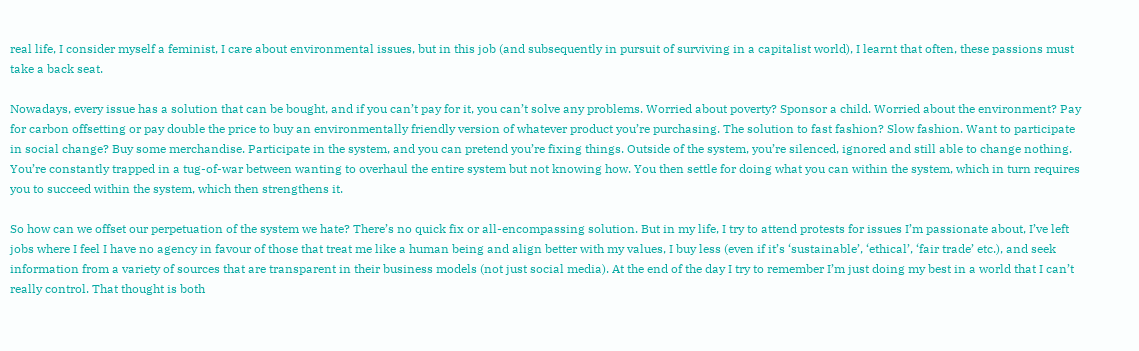real life, I consider myself a feminist, I care about environmental issues, but in this job (and subsequently in pursuit of surviving in a capitalist world), I learnt that often, these passions must take a back seat.

Nowadays, every issue has a solution that can be bought, and if you can’t pay for it, you can’t solve any problems. Worried about poverty? Sponsor a child. Worried about the environment? Pay for carbon offsetting or pay double the price to buy an environmentally friendly version of whatever product you’re purchasing. The solution to fast fashion? Slow fashion. Want to participate in social change? Buy some merchandise. Participate in the system, and you can pretend you’re fixing things. Outside of the system, you’re silenced, ignored and still able to change nothing. You’re constantly trapped in a tug-of-war between wanting to overhaul the entire system but not knowing how. You then settle for doing what you can within the system, which in turn requires you to succeed within the system, which then strengthens it.

So how can we offset our perpetuation of the system we hate? There’s no quick fix or all-encompassing solution. But in my life, I try to attend protests for issues I’m passionate about, I’ve left jobs where I feel I have no agency in favour of those that treat me like a human being and align better with my values, I buy less (even if it’s ‘sustainable’, ‘ethical’, ‘fair trade’ etc.), and seek information from a variety of sources that are transparent in their business models (not just social media). At the end of the day I try to remember I’m just doing my best in a world that I can’t really control. That thought is both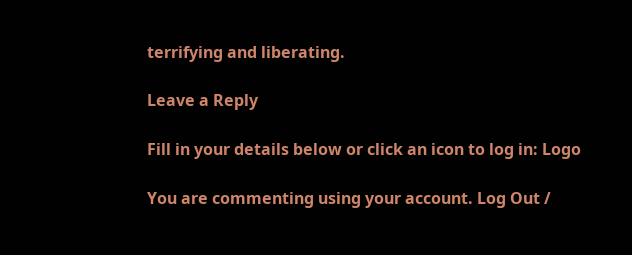terrifying and liberating.

Leave a Reply

Fill in your details below or click an icon to log in: Logo

You are commenting using your account. Log Out /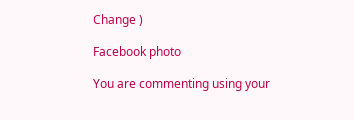Change )

Facebook photo

You are commenting using your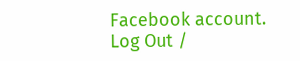Facebook account. Log Out /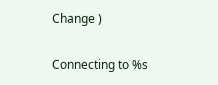Change )

Connecting to %s